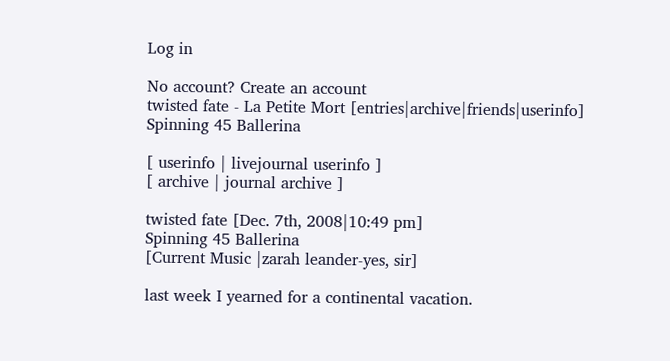Log in

No account? Create an account
twisted fate - La Petite Mort [entries|archive|friends|userinfo]
Spinning 45 Ballerina

[ userinfo | livejournal userinfo ]
[ archive | journal archive ]

twisted fate [Dec. 7th, 2008|10:49 pm]
Spinning 45 Ballerina
[Current Music |zarah leander-yes, sir]

last week I yearned for a continental vacation.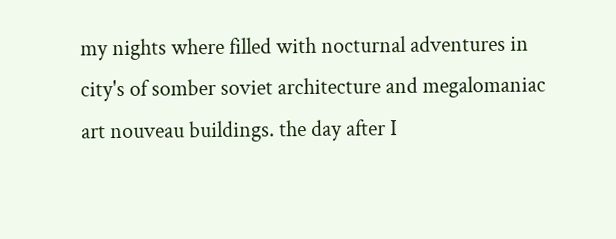my nights where filled with nocturnal adventures in city's of somber soviet architecture and megalomaniac art nouveau buildings. the day after I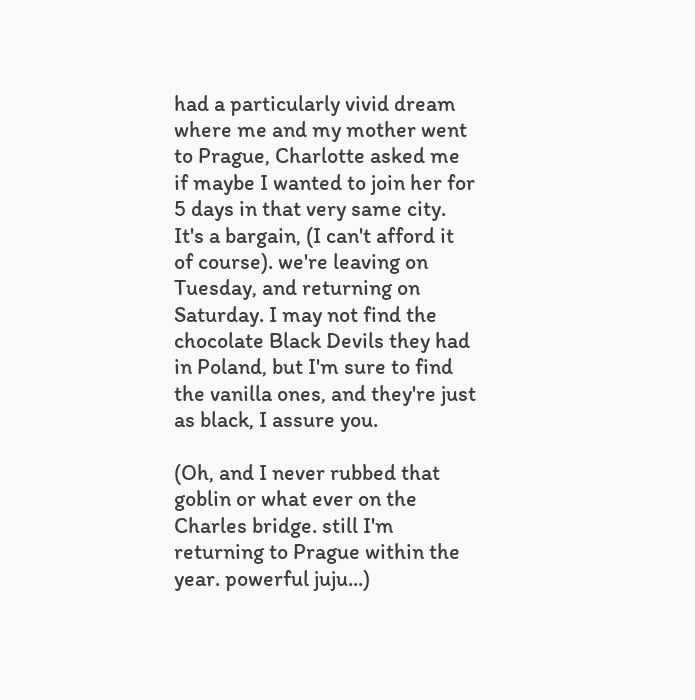had a particularly vivid dream where me and my mother went to Prague, Charlotte asked me if maybe I wanted to join her for 5 days in that very same city. It's a bargain, (I can't afford it of course). we're leaving on Tuesday, and returning on Saturday. I may not find the chocolate Black Devils they had in Poland, but I'm sure to find the vanilla ones, and they're just as black, I assure you.

(Oh, and I never rubbed that goblin or what ever on the Charles bridge. still I'm returning to Prague within the year. powerful juju...)